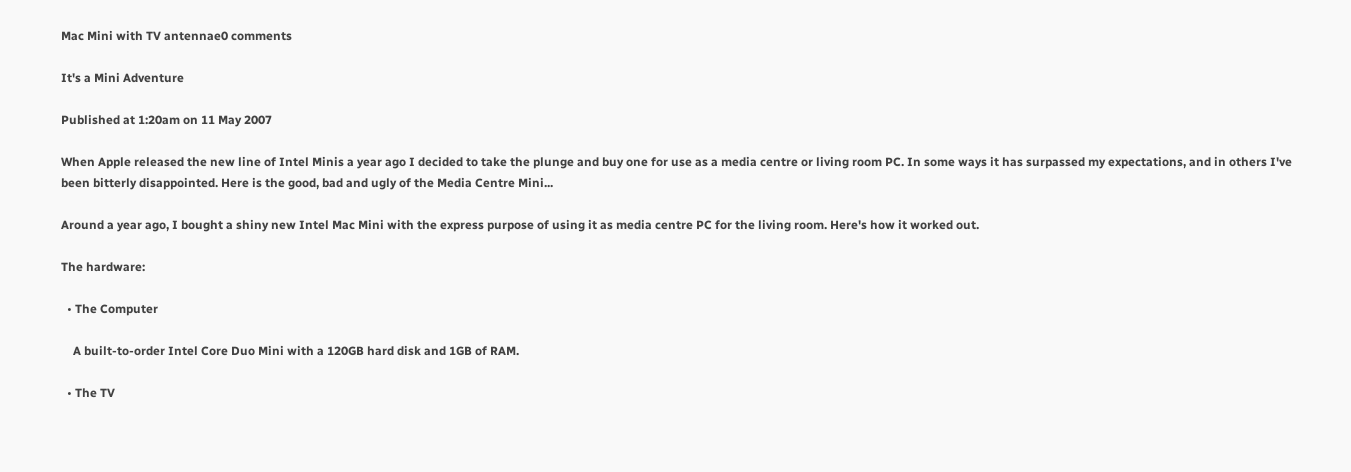Mac Mini with TV antennae0 comments

It's a Mini Adventure

Published at 1:20am on 11 May 2007

When Apple released the new line of Intel Minis a year ago I decided to take the plunge and buy one for use as a media centre or living room PC. In some ways it has surpassed my expectations, and in others I've been bitterly disappointed. Here is the good, bad and ugly of the Media Centre Mini...

Around a year ago, I bought a shiny new Intel Mac Mini with the express purpose of using it as media centre PC for the living room. Here's how it worked out.

The hardware:

  • The Computer

    A built-to-order Intel Core Duo Mini with a 120GB hard disk and 1GB of RAM.

  • The TV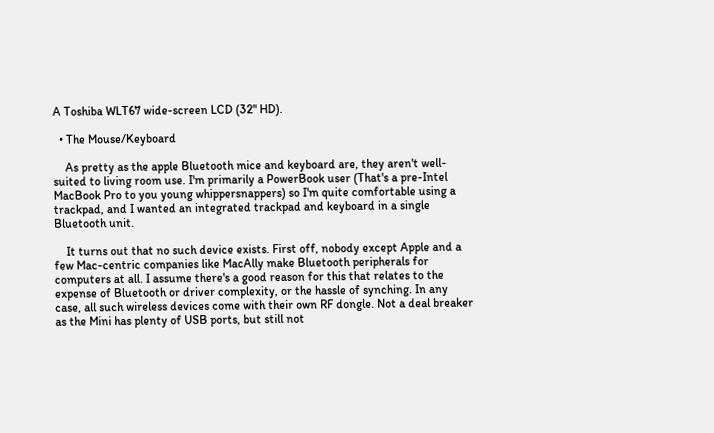A Toshiba WLT67 wide-screen LCD (32" HD).

  • The Mouse/Keyboard

    As pretty as the apple Bluetooth mice and keyboard are, they aren't well-suited to living room use. I'm primarily a PowerBook user (That's a pre-Intel MacBook Pro to you young whippersnappers) so I'm quite comfortable using a trackpad, and I wanted an integrated trackpad and keyboard in a single Bluetooth unit.

    It turns out that no such device exists. First off, nobody except Apple and a few Mac-centric companies like MacAlly make Bluetooth peripherals for computers at all. I assume there's a good reason for this that relates to the expense of Bluetooth or driver complexity, or the hassle of synching. In any case, all such wireless devices come with their own RF dongle. Not a deal breaker as the Mini has plenty of USB ports, but still not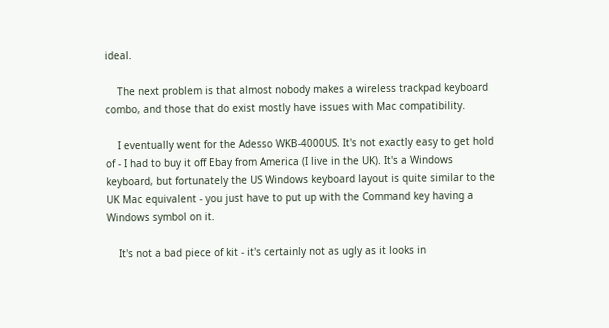ideal.

    The next problem is that almost nobody makes a wireless trackpad keyboard combo, and those that do exist mostly have issues with Mac compatibility.

    I eventually went for the Adesso WKB-4000US. It's not exactly easy to get hold of - I had to buy it off Ebay from America (I live in the UK). It's a Windows keyboard, but fortunately the US Windows keyboard layout is quite similar to the UK Mac equivalent - you just have to put up with the Command key having a Windows symbol on it.

    It's not a bad piece of kit - it's certainly not as ugly as it looks in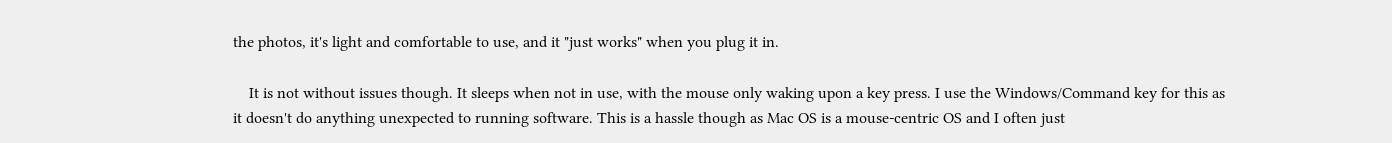the photos, it's light and comfortable to use, and it "just works" when you plug it in.

    It is not without issues though. It sleeps when not in use, with the mouse only waking upon a key press. I use the Windows/Command key for this as it doesn't do anything unexpected to running software. This is a hassle though as Mac OS is a mouse-centric OS and I often just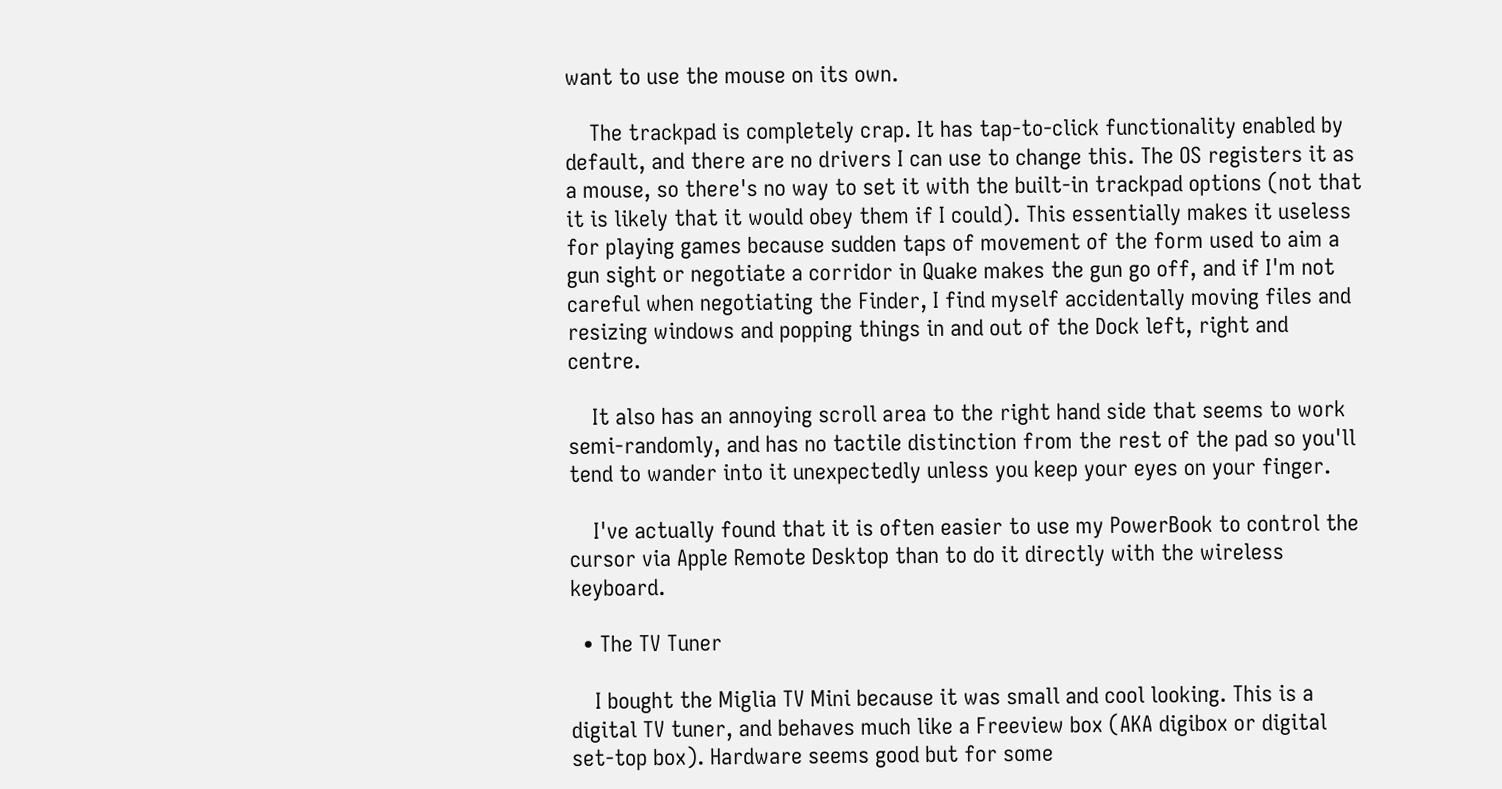want to use the mouse on its own.

    The trackpad is completely crap. It has tap-to-click functionality enabled by default, and there are no drivers I can use to change this. The OS registers it as a mouse, so there's no way to set it with the built-in trackpad options (not that it is likely that it would obey them if I could). This essentially makes it useless for playing games because sudden taps of movement of the form used to aim a gun sight or negotiate a corridor in Quake makes the gun go off, and if I'm not careful when negotiating the Finder, I find myself accidentally moving files and resizing windows and popping things in and out of the Dock left, right and centre.

    It also has an annoying scroll area to the right hand side that seems to work semi-randomly, and has no tactile distinction from the rest of the pad so you'll tend to wander into it unexpectedly unless you keep your eyes on your finger.

    I've actually found that it is often easier to use my PowerBook to control the cursor via Apple Remote Desktop than to do it directly with the wireless keyboard.

  • The TV Tuner

    I bought the Miglia TV Mini because it was small and cool looking. This is a digital TV tuner, and behaves much like a Freeview box (AKA digibox or digital set-top box). Hardware seems good but for some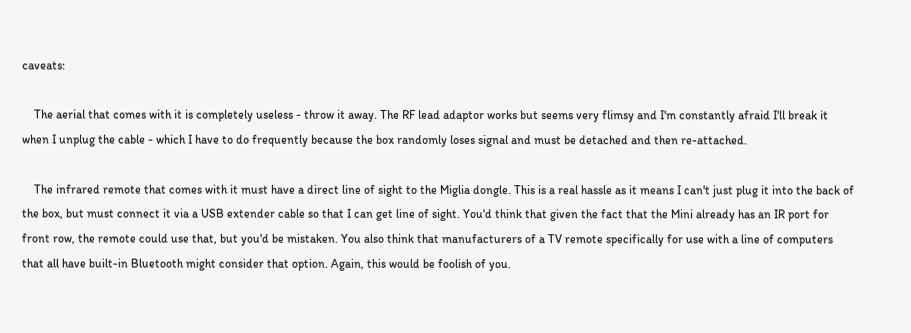caveats:

    The aerial that comes with it is completely useless - throw it away. The RF lead adaptor works but seems very flimsy and I'm constantly afraid I'll break it when I unplug the cable - which I have to do frequently because the box randomly loses signal and must be detached and then re-attached.

    The infrared remote that comes with it must have a direct line of sight to the Miglia dongle. This is a real hassle as it means I can't just plug it into the back of the box, but must connect it via a USB extender cable so that I can get line of sight. You'd think that given the fact that the Mini already has an IR port for front row, the remote could use that, but you'd be mistaken. You also think that manufacturers of a TV remote specifically for use with a line of computers that all have built-in Bluetooth might consider that option. Again, this would be foolish of you.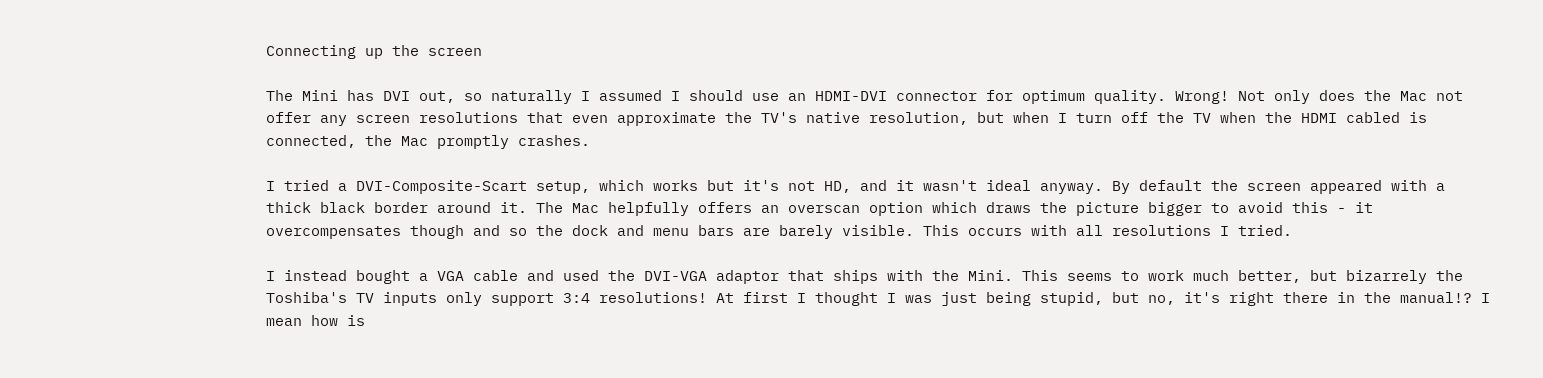Connecting up the screen

The Mini has DVI out, so naturally I assumed I should use an HDMI-DVI connector for optimum quality. Wrong! Not only does the Mac not offer any screen resolutions that even approximate the TV's native resolution, but when I turn off the TV when the HDMI cabled is connected, the Mac promptly crashes.

I tried a DVI-Composite-Scart setup, which works but it's not HD, and it wasn't ideal anyway. By default the screen appeared with a thick black border around it. The Mac helpfully offers an overscan option which draws the picture bigger to avoid this - it overcompensates though and so the dock and menu bars are barely visible. This occurs with all resolutions I tried.

I instead bought a VGA cable and used the DVI-VGA adaptor that ships with the Mini. This seems to work much better, but bizarrely the Toshiba's TV inputs only support 3:4 resolutions! At first I thought I was just being stupid, but no, it's right there in the manual!? I mean how is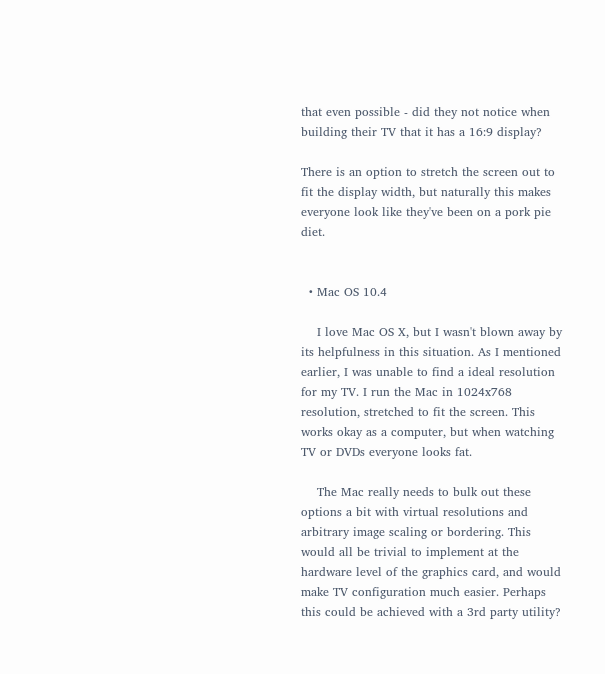that even possible - did they not notice when building their TV that it has a 16:9 display?

There is an option to stretch the screen out to fit the display width, but naturally this makes everyone look like they've been on a pork pie diet.


  • Mac OS 10.4

    I love Mac OS X, but I wasn't blown away by its helpfulness in this situation. As I mentioned earlier, I was unable to find a ideal resolution for my TV. I run the Mac in 1024x768 resolution, stretched to fit the screen. This works okay as a computer, but when watching TV or DVDs everyone looks fat.

    The Mac really needs to bulk out these options a bit with virtual resolutions and arbitrary image scaling or bordering. This would all be trivial to implement at the hardware level of the graphics card, and would make TV configuration much easier. Perhaps this could be achieved with a 3rd party utility?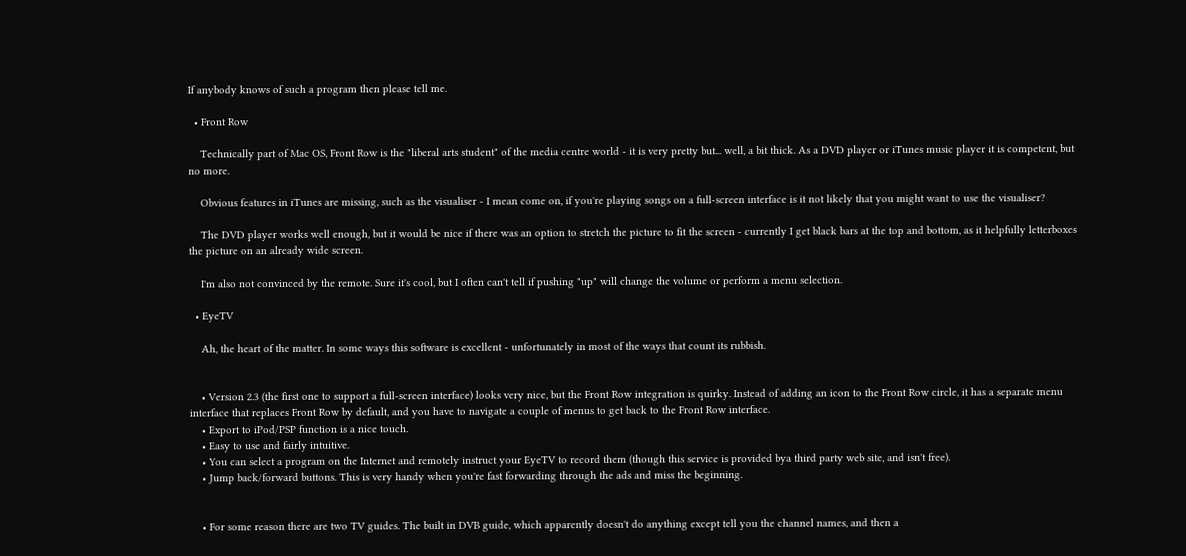If anybody knows of such a program then please tell me.

  • Front Row

    Technically part of Mac OS, Front Row is the "liberal arts student" of the media centre world - it is very pretty but... well, a bit thick. As a DVD player or iTunes music player it is competent, but no more.

    Obvious features in iTunes are missing, such as the visualiser - I mean come on, if you're playing songs on a full-screen interface is it not likely that you might want to use the visualiser?

    The DVD player works well enough, but it would be nice if there was an option to stretch the picture to fit the screen - currently I get black bars at the top and bottom, as it helpfully letterboxes the picture on an already wide screen.

    I'm also not convinced by the remote. Sure it's cool, but I often can't tell if pushing "up" will change the volume or perform a menu selection.

  • EyeTV

    Ah, the heart of the matter. In some ways this software is excellent - unfortunately in most of the ways that count its rubbish.


    • Version 2.3 (the first one to support a full-screen interface) looks very nice, but the Front Row integration is quirky. Instead of adding an icon to the Front Row circle, it has a separate menu interface that replaces Front Row by default, and you have to navigate a couple of menus to get back to the Front Row interface.
    • Export to iPod/PSP function is a nice touch.
    • Easy to use and fairly intuitive.
    • You can select a program on the Internet and remotely instruct your EyeTV to record them (though this service is provided bya third party web site, and isn't free).
    • Jump back/forward buttons. This is very handy when you're fast forwarding through the ads and miss the beginning.


    • For some reason there are two TV guides. The built in DVB guide, which apparently doesn't do anything except tell you the channel names, and then a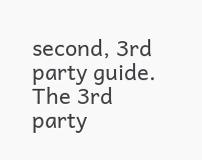second, 3rd party guide. The 3rd party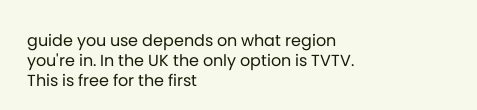guide you use depends on what region you're in. In the UK the only option is TVTV. This is free for the first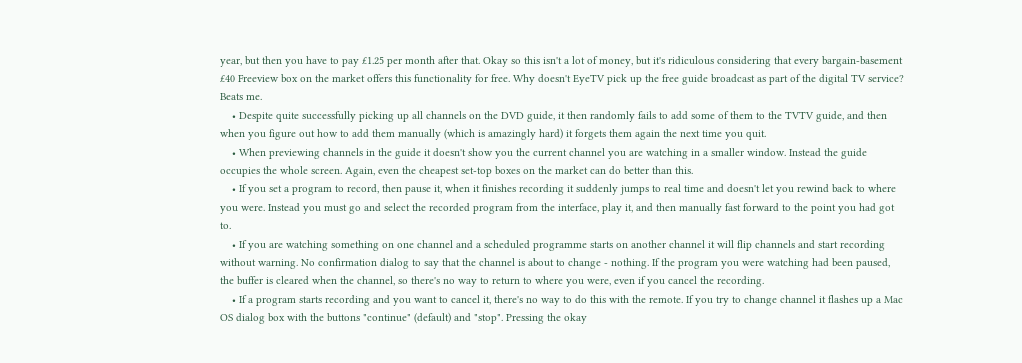year, but then you have to pay £1.25 per month after that. Okay so this isn't a lot of money, but it's ridiculous considering that every bargain-basement £40 Freeview box on the market offers this functionality for free. Why doesn't EyeTV pick up the free guide broadcast as part of the digital TV service? Beats me.
    • Despite quite successfully picking up all channels on the DVD guide, it then randomly fails to add some of them to the TVTV guide, and then when you figure out how to add them manually (which is amazingly hard) it forgets them again the next time you quit.
    • When previewing channels in the guide it doesn't show you the current channel you are watching in a smaller window. Instead the guide occupies the whole screen. Again, even the cheapest set-top boxes on the market can do better than this.
    • If you set a program to record, then pause it, when it finishes recording it suddenly jumps to real time and doesn't let you rewind back to where you were. Instead you must go and select the recorded program from the interface, play it, and then manually fast forward to the point you had got to.
    • If you are watching something on one channel and a scheduled programme starts on another channel it will flip channels and start recording without warning. No confirmation dialog to say that the channel is about to change - nothing. If the program you were watching had been paused, the buffer is cleared when the channel, so there's no way to return to where you were, even if you cancel the recording.
    • If a program starts recording and you want to cancel it, there's no way to do this with the remote. If you try to change channel it flashes up a Mac OS dialog box with the buttons "continue" (default) and "stop". Pressing the okay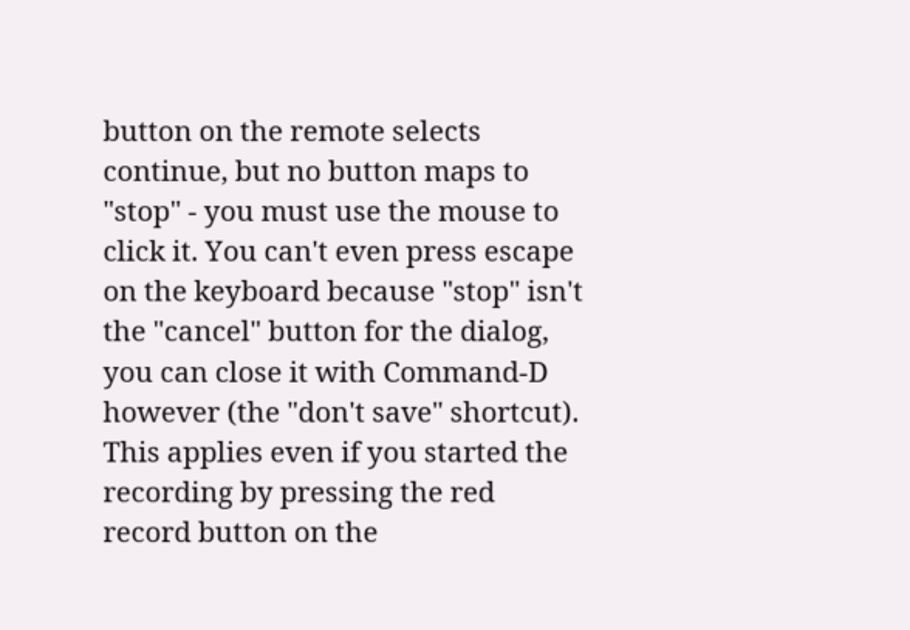button on the remote selects continue, but no button maps to "stop" - you must use the mouse to click it. You can't even press escape on the keyboard because "stop" isn't the "cancel" button for the dialog, you can close it with Command-D however (the "don't save" shortcut). This applies even if you started the recording by pressing the red record button on the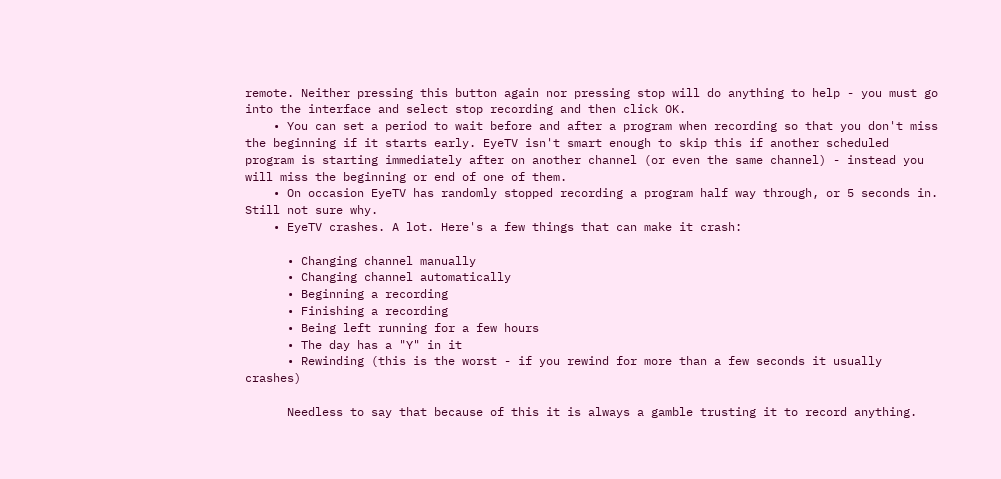remote. Neither pressing this button again nor pressing stop will do anything to help - you must go into the interface and select stop recording and then click OK.
    • You can set a period to wait before and after a program when recording so that you don't miss the beginning if it starts early. EyeTV isn't smart enough to skip this if another scheduled program is starting immediately after on another channel (or even the same channel) - instead you will miss the beginning or end of one of them.
    • On occasion EyeTV has randomly stopped recording a program half way through, or 5 seconds in. Still not sure why.
    • EyeTV crashes. A lot. Here's a few things that can make it crash:

      • Changing channel manually
      • Changing channel automatically
      • Beginning a recording
      • Finishing a recording
      • Being left running for a few hours
      • The day has a "Y" in it
      • Rewinding (this is the worst - if you rewind for more than a few seconds it usually crashes)

      Needless to say that because of this it is always a gamble trusting it to record anything.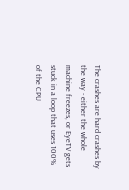The crashes are hard crashes by the way - either the whole machine freezes, or EyeTV gets stuck in a loop that uses 100% of the CPU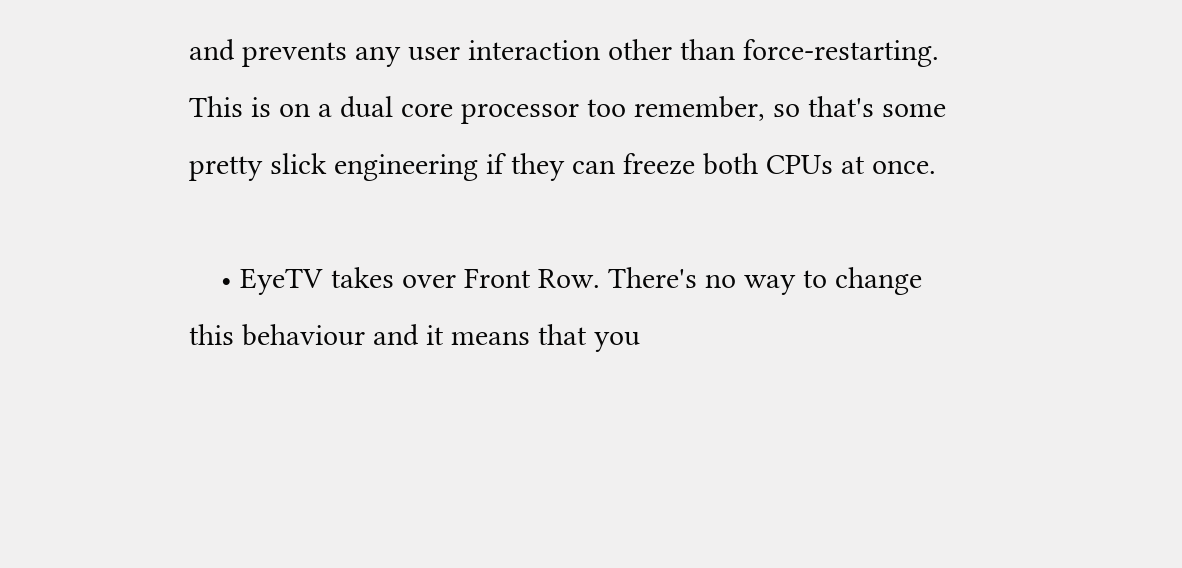and prevents any user interaction other than force-restarting. This is on a dual core processor too remember, so that's some pretty slick engineering if they can freeze both CPUs at once.

    • EyeTV takes over Front Row. There's no way to change this behaviour and it means that you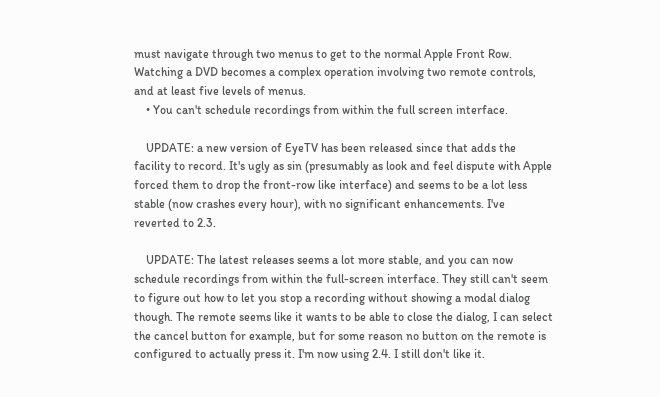must navigate through two menus to get to the normal Apple Front Row. Watching a DVD becomes a complex operation involving two remote controls, and at least five levels of menus.
    • You can't schedule recordings from within the full screen interface.

    UPDATE: a new version of EyeTV has been released since that adds the facility to record. It's ugly as sin (presumably as look and feel dispute with Apple forced them to drop the front-row like interface) and seems to be a lot less stable (now crashes every hour), with no significant enhancements. I've reverted to 2.3.

    UPDATE: The latest releases seems a lot more stable, and you can now schedule recordings from within the full-screen interface. They still can't seem to figure out how to let you stop a recording without showing a modal dialog though. The remote seems like it wants to be able to close the dialog, I can select the cancel button for example, but for some reason no button on the remote is configured to actually press it. I'm now using 2.4. I still don't like it.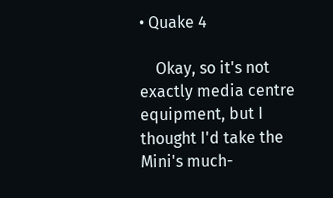• Quake 4

    Okay, so it's not exactly media centre equipment, but I thought I'd take the Mini's much-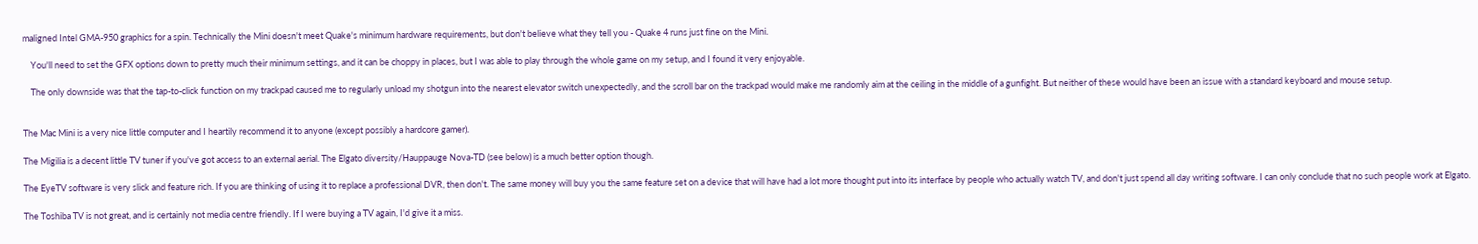maligned Intel GMA-950 graphics for a spin. Technically the Mini doesn't meet Quake's minimum hardware requirements, but don't believe what they tell you - Quake 4 runs just fine on the Mini.

    You'll need to set the GFX options down to pretty much their minimum settings, and it can be choppy in places, but I was able to play through the whole game on my setup, and I found it very enjoyable.

    The only downside was that the tap-to-click function on my trackpad caused me to regularly unload my shotgun into the nearest elevator switch unexpectedly, and the scroll bar on the trackpad would make me randomly aim at the ceiling in the middle of a gunfight. But neither of these would have been an issue with a standard keyboard and mouse setup.


The Mac Mini is a very nice little computer and I heartily recommend it to anyone (except possibly a hardcore gamer).

The Migilia is a decent little TV tuner if you've got access to an external aerial. The Elgato diversity/Hauppauge Nova-TD (see below) is a much better option though.

The EyeTV software is very slick and feature rich. If you are thinking of using it to replace a professional DVR, then don't. The same money will buy you the same feature set on a device that will have had a lot more thought put into its interface by people who actually watch TV, and don't just spend all day writing software. I can only conclude that no such people work at Elgato.

The Toshiba TV is not great, and is certainly not media centre friendly. If I were buying a TV again, I'd give it a miss.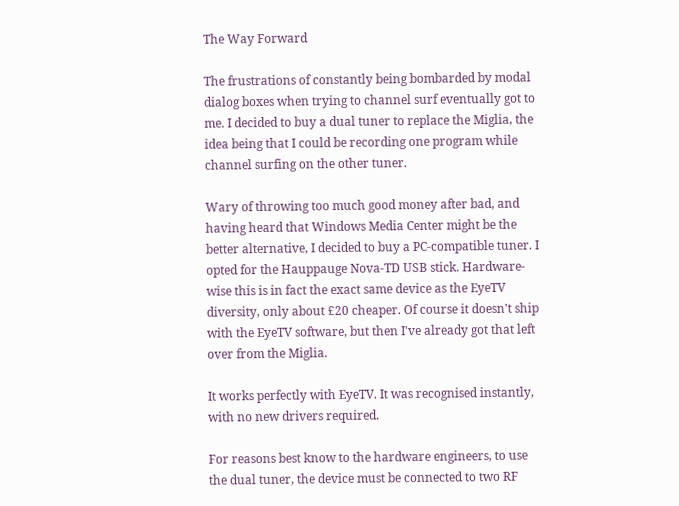The Way Forward

The frustrations of constantly being bombarded by modal dialog boxes when trying to channel surf eventually got to me. I decided to buy a dual tuner to replace the Miglia, the idea being that I could be recording one program while channel surfing on the other tuner.

Wary of throwing too much good money after bad, and having heard that Windows Media Center might be the better alternative, I decided to buy a PC-compatible tuner. I opted for the Hauppauge Nova-TD USB stick. Hardware-wise this is in fact the exact same device as the EyeTV diversity, only about £20 cheaper. Of course it doesn't ship with the EyeTV software, but then I've already got that left over from the Miglia.

It works perfectly with EyeTV. It was recognised instantly, with no new drivers required.

For reasons best know to the hardware engineers, to use the dual tuner, the device must be connected to two RF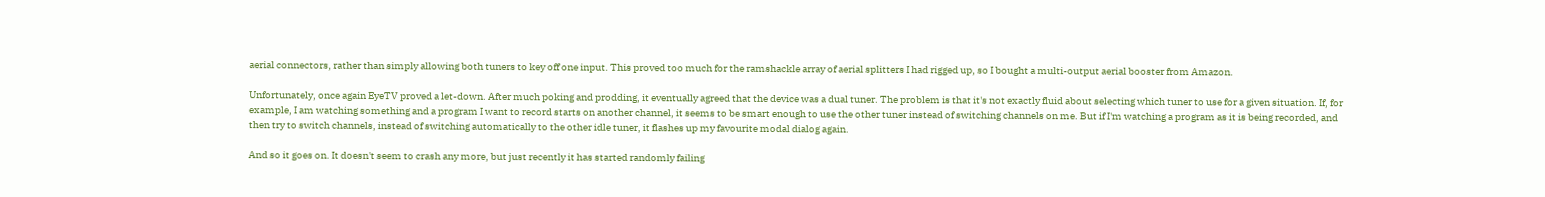aerial connectors, rather than simply allowing both tuners to key off one input. This proved too much for the ramshackle array of aerial splitters I had rigged up, so I bought a multi-output aerial booster from Amazon.

Unfortunately, once again EyeTV proved a let-down. After much poking and prodding, it eventually agreed that the device was a dual tuner. The problem is that it's not exactly fluid about selecting which tuner to use for a given situation. If, for example, I am watching something and a program I want to record starts on another channel, it seems to be smart enough to use the other tuner instead of switching channels on me. But if I'm watching a program as it is being recorded, and then try to switch channels, instead of switching automatically to the other idle tuner, it flashes up my favourite modal dialog again.

And so it goes on. It doesn't seem to crash any more, but just recently it has started randomly failing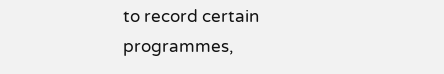to record certain programmes,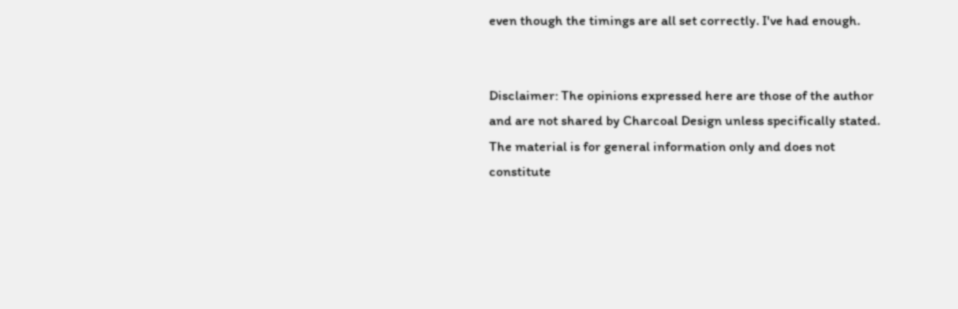even though the timings are all set correctly. I've had enough.


Disclaimer: The opinions expressed here are those of the author and are not shared by Charcoal Design unless specifically stated. The material is for general information only and does not constitute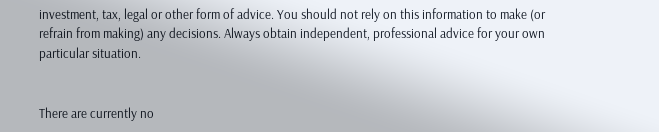investment, tax, legal or other form of advice. You should not rely on this information to make (or refrain from making) any decisions. Always obtain independent, professional advice for your own particular situation.


There are currently no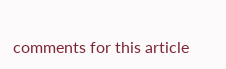comments for this article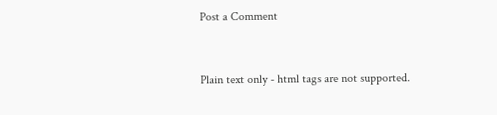Post a Comment


Plain text only - html tags are not supported.